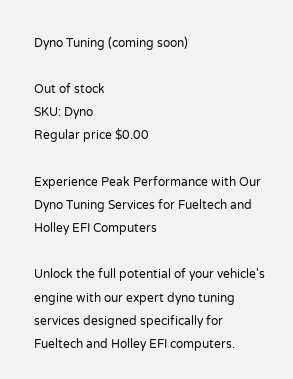Dyno Tuning (coming soon)

Out of stock
SKU: Dyno
Regular price $0.00

Experience Peak Performance with Our Dyno Tuning Services for Fueltech and Holley EFI Computers

Unlock the full potential of your vehicle's engine with our expert dyno tuning services designed specifically for Fueltech and Holley EFI computers.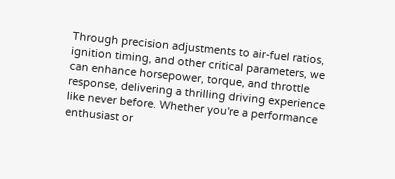Through precision adjustments to air-fuel ratios, ignition timing, and other critical parameters, we can enhance horsepower, torque, and throttle response, delivering a thrilling driving experience like never before. Whether you're a performance enthusiast or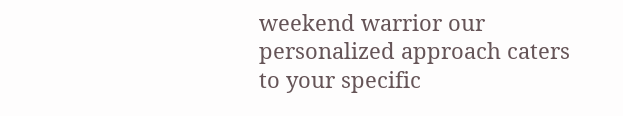weekend warrior our personalized approach caters to your specific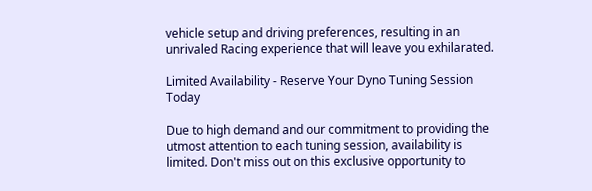vehicle setup and driving preferences, resulting in an unrivaled Racing experience that will leave you exhilarated.

Limited Availability - Reserve Your Dyno Tuning Session Today

Due to high demand and our commitment to providing the utmost attention to each tuning session, availability is limited. Don't miss out on this exclusive opportunity to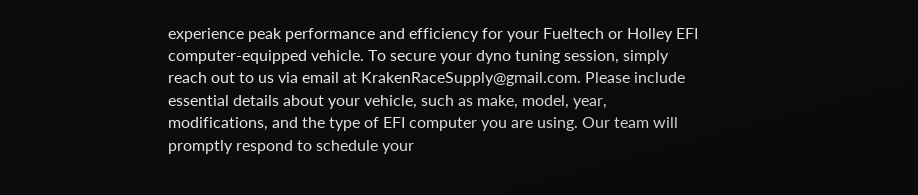experience peak performance and efficiency for your Fueltech or Holley EFI computer-equipped vehicle. To secure your dyno tuning session, simply reach out to us via email at KrakenRaceSupply@gmail.com. Please include essential details about your vehicle, such as make, model, year, modifications, and the type of EFI computer you are using. Our team will promptly respond to schedule your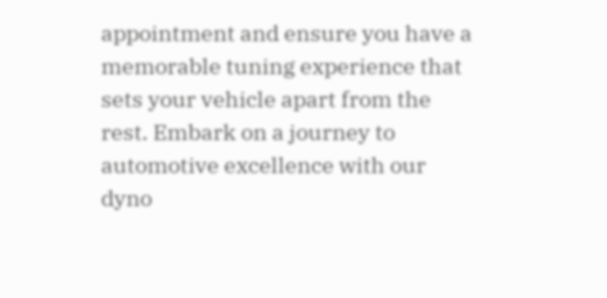appointment and ensure you have a memorable tuning experience that sets your vehicle apart from the rest. Embark on a journey to automotive excellence with our dyno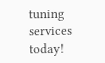tuning services today!